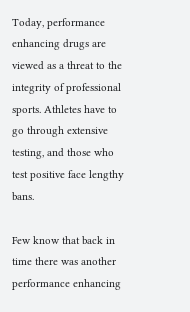Today, performance enhancing drugs are viewed as a threat to the integrity of professional sports. Athletes have to go through extensive testing, and those who test positive face lengthy bans.

Few know that back in time there was another performance enhancing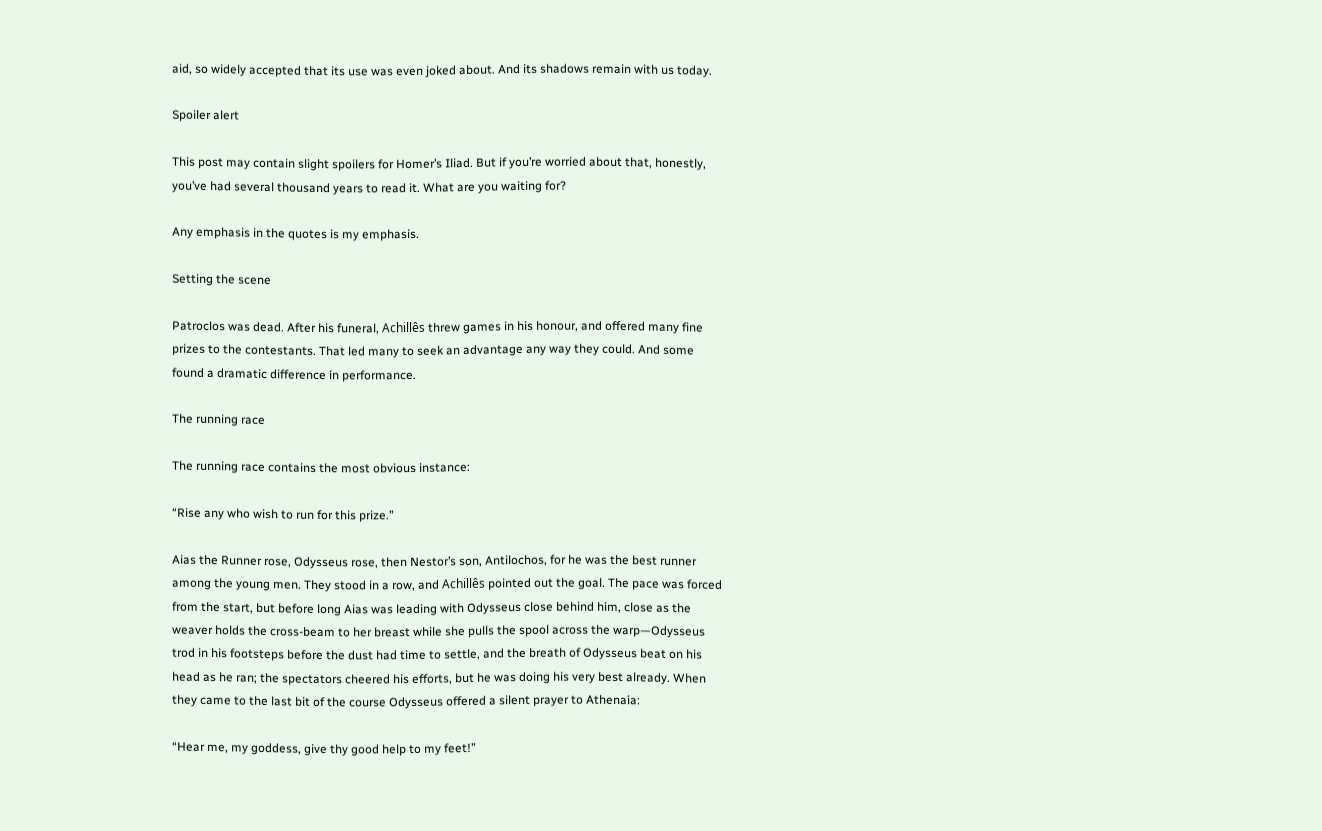aid, so widely accepted that its use was even joked about. And its shadows remain with us today.

Spoiler alert

This post may contain slight spoilers for Homer’s Iliad. But if you’re worried about that, honestly, you’ve had several thousand years to read it. What are you waiting for?

Any emphasis in the quotes is my emphasis.

Setting the scene

Patroclos was dead. After his funeral, Achillês threw games in his honour, and offered many fine prizes to the contestants. That led many to seek an advantage any way they could. And some found a dramatic difference in performance.

The running race

The running race contains the most obvious instance:

“Rise any who wish to run for this prize.”

Aias the Runner rose, Odysseus rose, then Nestor’s son, Antilochos, for he was the best runner among the young men. They stood in a row, and Achillês pointed out the goal. The pace was forced from the start, but before long Aias was leading with Odysseus close behind him, close as the weaver holds the cross-beam to her breast while she pulls the spool across the warp—Odysseus trod in his footsteps before the dust had time to settle, and the breath of Odysseus beat on his head as he ran; the spectators cheered his efforts, but he was doing his very best already. When they came to the last bit of the course Odysseus offered a silent prayer to Athenaia:

“Hear me, my goddess, give thy good help to my feet!”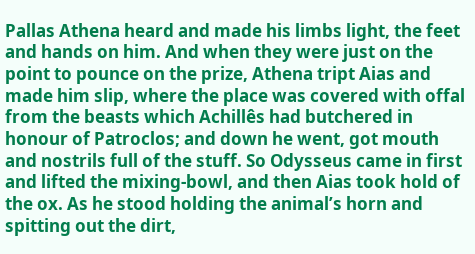Pallas Athena heard and made his limbs light, the feet and hands on him. And when they were just on the point to pounce on the prize, Athena tript Aias and made him slip, where the place was covered with offal from the beasts which Achillês had butchered in honour of Patroclos; and down he went, got mouth and nostrils full of the stuff. So Odysseus came in first and lifted the mixing-bowl, and then Aias took hold of the ox. As he stood holding the animal’s horn and spitting out the dirt,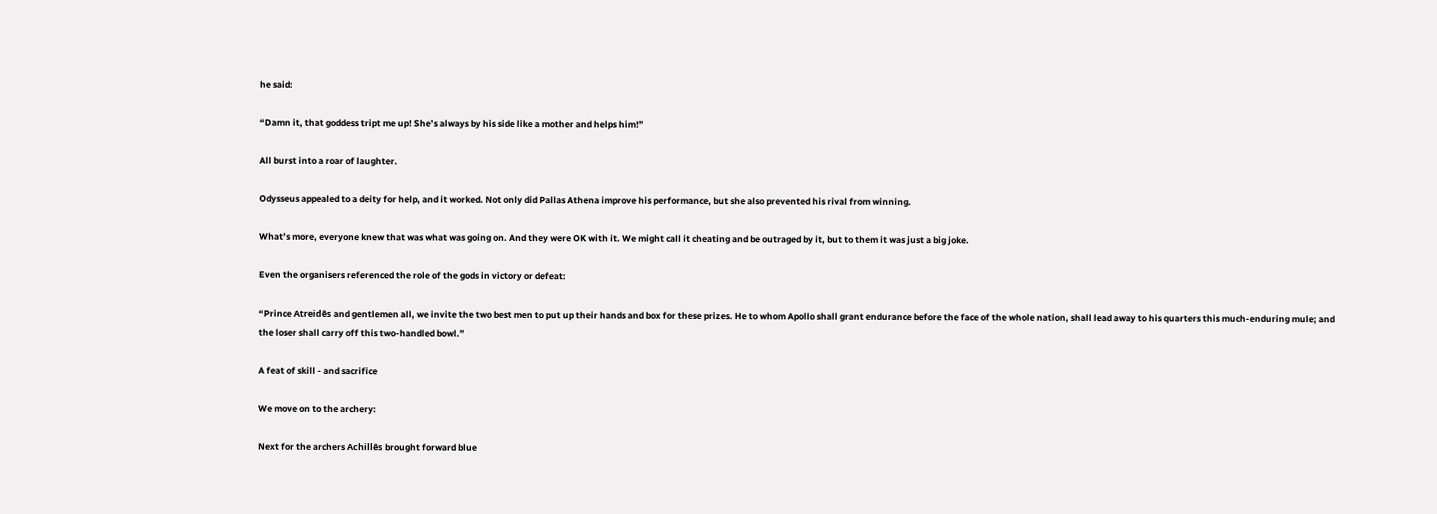he said:

“Damn it, that goddess tript me up! She’s always by his side like a mother and helps him!”

All burst into a roar of laughter.

Odysseus appealed to a deity for help, and it worked. Not only did Pallas Athena improve his performance, but she also prevented his rival from winning.

What’s more, everyone knew that was what was going on. And they were OK with it. We might call it cheating and be outraged by it, but to them it was just a big joke.

Even the organisers referenced the role of the gods in victory or defeat:

“Prince Atreidês and gentlemen all, we invite the two best men to put up their hands and box for these prizes. He to whom Apollo shall grant endurance before the face of the whole nation, shall lead away to his quarters this much-enduring mule; and the loser shall carry off this two-handled bowl.”

A feat of skill - and sacrifice

We move on to the archery:

Next for the archers Achillês brought forward blue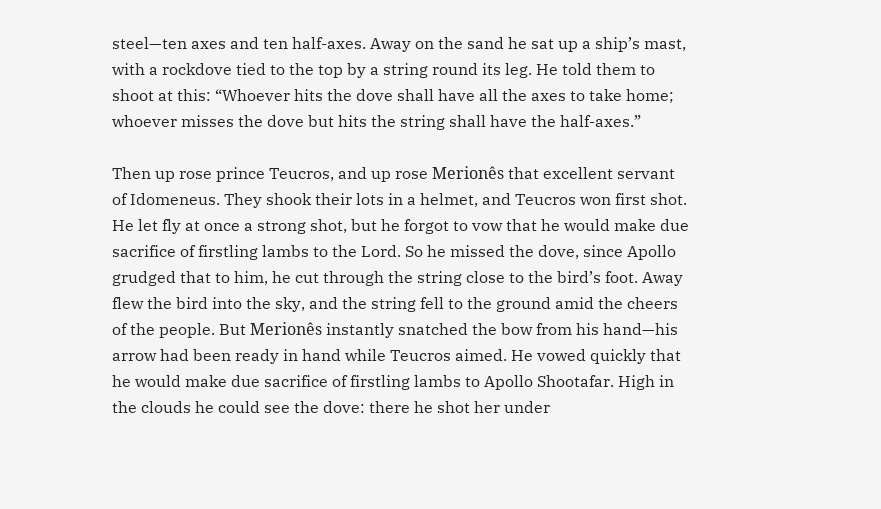steel—ten axes and ten half-axes. Away on the sand he sat up a ship’s mast, with a rockdove tied to the top by a string round its leg. He told them to shoot at this: “Whoever hits the dove shall have all the axes to take home; whoever misses the dove but hits the string shall have the half-axes.”

Then up rose prince Teucros, and up rose Merionês that excellent servant of Idomeneus. They shook their lots in a helmet, and Teucros won first shot. He let fly at once a strong shot, but he forgot to vow that he would make due sacrifice of firstling lambs to the Lord. So he missed the dove, since Apollo grudged that to him, he cut through the string close to the bird’s foot. Away flew the bird into the sky, and the string fell to the ground amid the cheers of the people. But Merionês instantly snatched the bow from his hand—his arrow had been ready in hand while Teucros aimed. He vowed quickly that he would make due sacrifice of firstling lambs to Apollo Shootafar. High in the clouds he could see the dove: there he shot her under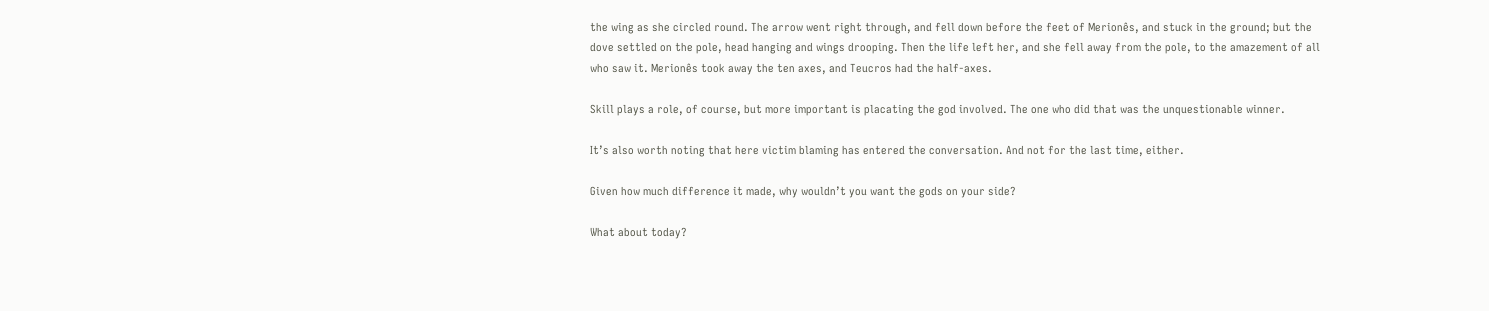the wing as she circled round. The arrow went right through, and fell down before the feet of Merionês, and stuck in the ground; but the dove settled on the pole, head hanging and wings drooping. Then the life left her, and she fell away from the pole, to the amazement of all who saw it. Merionês took away the ten axes, and Teucros had the half-axes.

Skill plays a role, of course, but more important is placating the god involved. The one who did that was the unquestionable winner.

It’s also worth noting that here victim blaming has entered the conversation. And not for the last time, either.

Given how much difference it made, why wouldn’t you want the gods on your side?

What about today?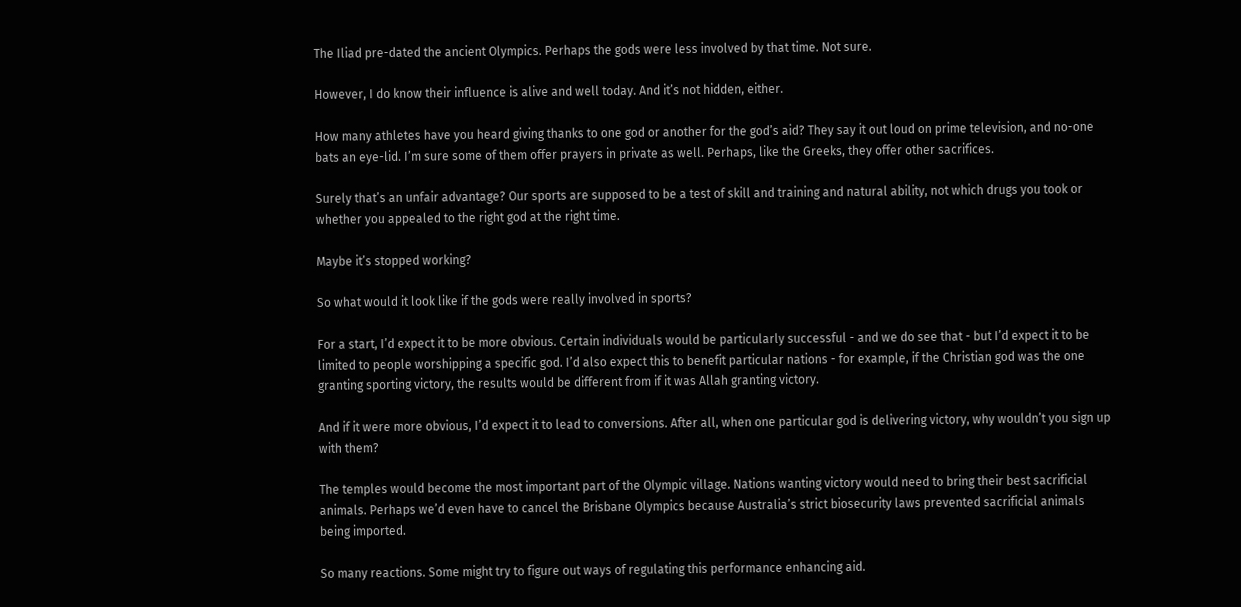The Iliad pre-dated the ancient Olympics. Perhaps the gods were less involved by that time. Not sure.

However, I do know their influence is alive and well today. And it’s not hidden, either.

How many athletes have you heard giving thanks to one god or another for the god’s aid? They say it out loud on prime television, and no-one bats an eye-lid. I’m sure some of them offer prayers in private as well. Perhaps, like the Greeks, they offer other sacrifices.

Surely that’s an unfair advantage? Our sports are supposed to be a test of skill and training and natural ability, not which drugs you took or whether you appealed to the right god at the right time.

Maybe it’s stopped working?

So what would it look like if the gods were really involved in sports?

For a start, I’d expect it to be more obvious. Certain individuals would be particularly successful - and we do see that - but I’d expect it to be limited to people worshipping a specific god. I’d also expect this to benefit particular nations - for example, if the Christian god was the one granting sporting victory, the results would be different from if it was Allah granting victory.

And if it were more obvious, I’d expect it to lead to conversions. After all, when one particular god is delivering victory, why wouldn’t you sign up with them?

The temples would become the most important part of the Olympic village. Nations wanting victory would need to bring their best sacrificial animals. Perhaps we’d even have to cancel the Brisbane Olympics because Australia’s strict biosecurity laws prevented sacrificial animals being imported.

So many reactions. Some might try to figure out ways of regulating this performance enhancing aid.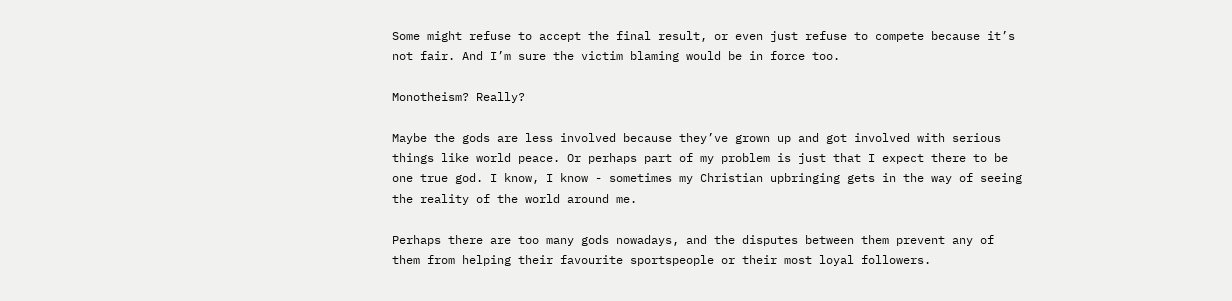Some might refuse to accept the final result, or even just refuse to compete because it’s not fair. And I’m sure the victim blaming would be in force too.

Monotheism? Really?

Maybe the gods are less involved because they’ve grown up and got involved with serious things like world peace. Or perhaps part of my problem is just that I expect there to be one true god. I know, I know - sometimes my Christian upbringing gets in the way of seeing the reality of the world around me.

Perhaps there are too many gods nowadays, and the disputes between them prevent any of them from helping their favourite sportspeople or their most loyal followers.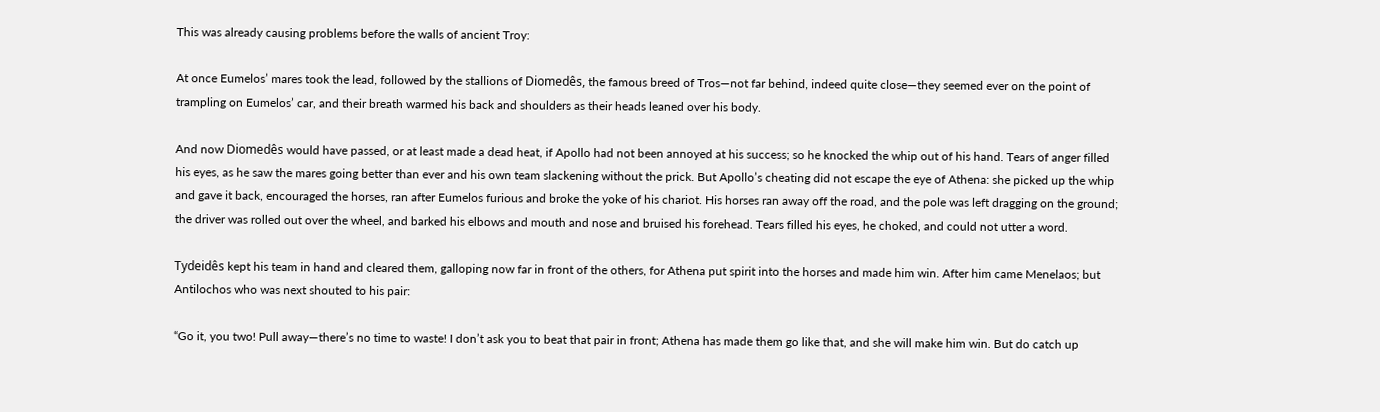This was already causing problems before the walls of ancient Troy:

At once Eumelos’ mares took the lead, followed by the stallions of Diomedês, the famous breed of Tros—not far behind, indeed quite close—they seemed ever on the point of trampling on Eumelos’ car, and their breath warmed his back and shoulders as their heads leaned over his body.

And now Diomedês would have passed, or at least made a dead heat, if Apollo had not been annoyed at his success; so he knocked the whip out of his hand. Tears of anger filled his eyes, as he saw the mares going better than ever and his own team slackening without the prick. But Apollo’s cheating did not escape the eye of Athena: she picked up the whip and gave it back, encouraged the horses, ran after Eumelos furious and broke the yoke of his chariot. His horses ran away off the road, and the pole was left dragging on the ground; the driver was rolled out over the wheel, and barked his elbows and mouth and nose and bruised his forehead. Tears filled his eyes, he choked, and could not utter a word.

Tydeidês kept his team in hand and cleared them, galloping now far in front of the others, for Athena put spirit into the horses and made him win. After him came Menelaos; but Antilochos who was next shouted to his pair:

“Go it, you two! Pull away—there’s no time to waste! I don’t ask you to beat that pair in front; Athena has made them go like that, and she will make him win. But do catch up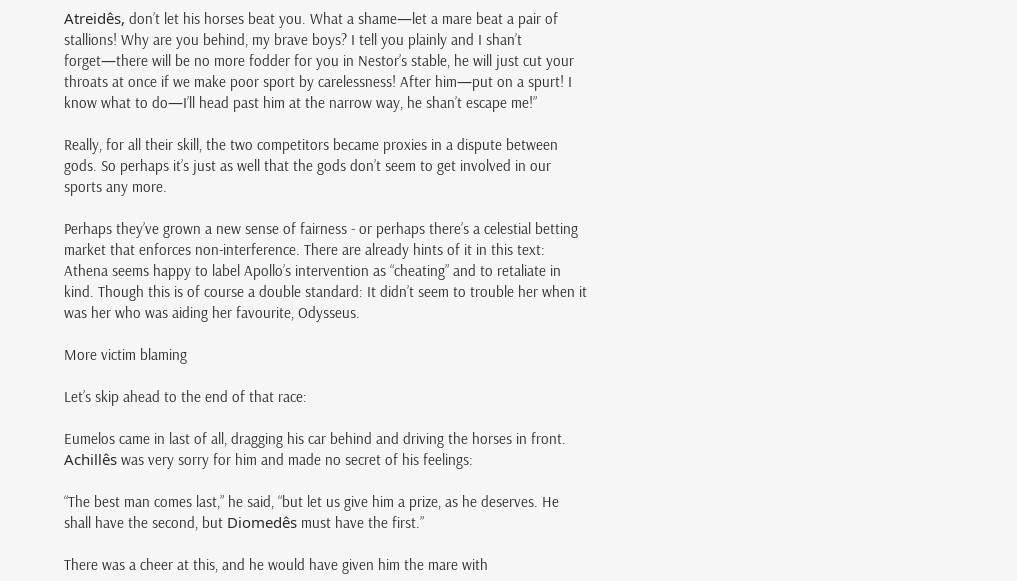Atreidês, don’t let his horses beat you. What a shame—let a mare beat a pair of stallions! Why are you behind, my brave boys? I tell you plainly and I shan’t forget—there will be no more fodder for you in Nestor’s stable, he will just cut your throats at once if we make poor sport by carelessness! After him—put on a spurt! I know what to do—I’ll head past him at the narrow way, he shan’t escape me!”

Really, for all their skill, the two competitors became proxies in a dispute between gods. So perhaps it’s just as well that the gods don’t seem to get involved in our sports any more.

Perhaps they’ve grown a new sense of fairness - or perhaps there’s a celestial betting market that enforces non-interference. There are already hints of it in this text: Athena seems happy to label Apollo’s intervention as “cheating” and to retaliate in kind. Though this is of course a double standard: It didn’t seem to trouble her when it was her who was aiding her favourite, Odysseus.

More victim blaming

Let’s skip ahead to the end of that race:

Eumelos came in last of all, dragging his car behind and driving the horses in front. Achillês was very sorry for him and made no secret of his feelings:

“The best man comes last,” he said, “but let us give him a prize, as he deserves. He shall have the second, but Diomedês must have the first.”

There was a cheer at this, and he would have given him the mare with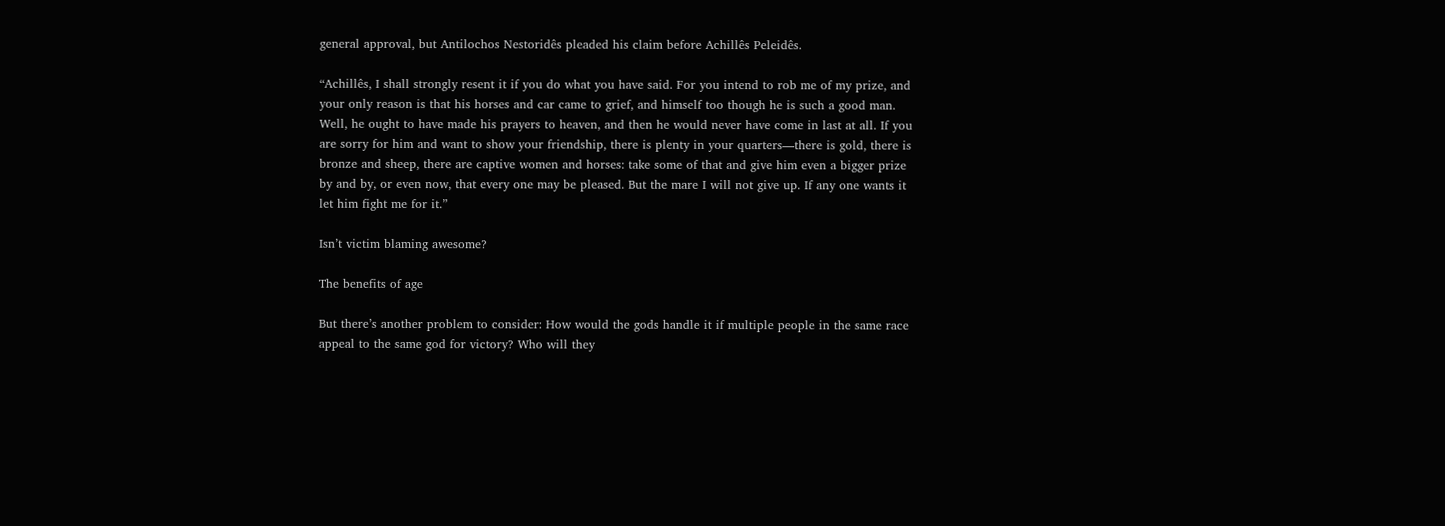general approval, but Antilochos Nestoridês pleaded his claim before Achillês Peleidês.

“Achillês, I shall strongly resent it if you do what you have said. For you intend to rob me of my prize, and your only reason is that his horses and car came to grief, and himself too though he is such a good man. Well, he ought to have made his prayers to heaven, and then he would never have come in last at all. If you are sorry for him and want to show your friendship, there is plenty in your quarters—there is gold, there is bronze and sheep, there are captive women and horses: take some of that and give him even a bigger prize by and by, or even now, that every one may be pleased. But the mare I will not give up. If any one wants it let him fight me for it.”

Isn’t victim blaming awesome?

The benefits of age

But there’s another problem to consider: How would the gods handle it if multiple people in the same race appeal to the same god for victory? Who will they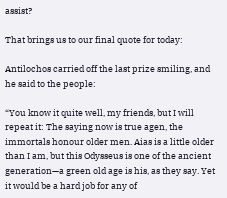assist?

That brings us to our final quote for today:

Antilochos carried off the last prize smiling, and he said to the people:

“You know it quite well, my friends, but I will repeat it: The saying now is true agen, the immortals honour older men. Aias is a little older than I am, but this Odysseus is one of the ancient generation—a green old age is his, as they say. Yet it would be a hard job for any of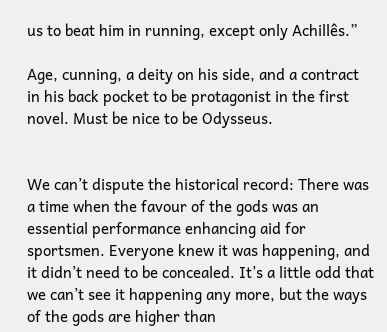us to beat him in running, except only Achillês.”

Age, cunning, a deity on his side, and a contract in his back pocket to be protagonist in the first novel. Must be nice to be Odysseus.


We can’t dispute the historical record: There was a time when the favour of the gods was an essential performance enhancing aid for sportsmen. Everyone knew it was happening, and it didn’t need to be concealed. It’s a little odd that we can’t see it happening any more, but the ways of the gods are higher than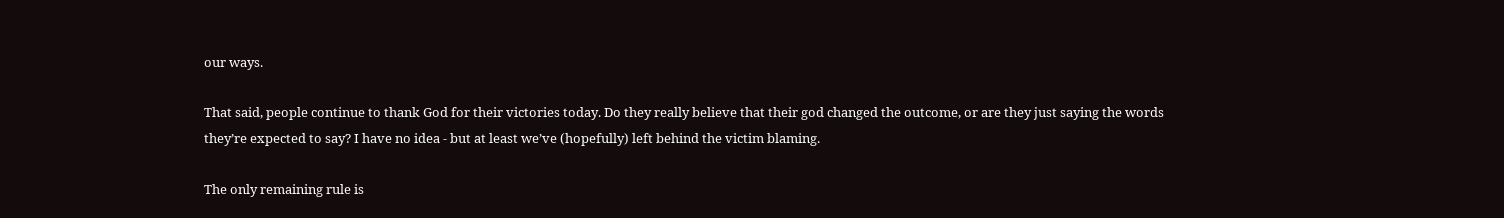our ways.

That said, people continue to thank God for their victories today. Do they really believe that their god changed the outcome, or are they just saying the words they’re expected to say? I have no idea - but at least we’ve (hopefully) left behind the victim blaming.

The only remaining rule is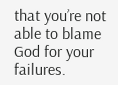that you’re not able to blame God for your failures.